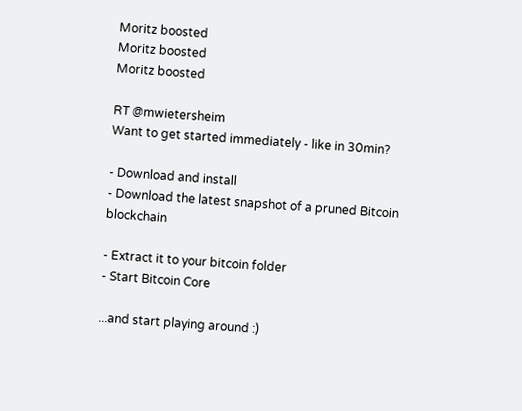Moritz boosted
Moritz boosted
Moritz boosted

RT @mwietersheim
Want to get started immediately - like in 30min?

- Download and install
- Download the latest snapshot of a pruned Bitcoin blockchain

- Extract it to your bitcoin folder
- Start Bitcoin Core

...and start playing around :)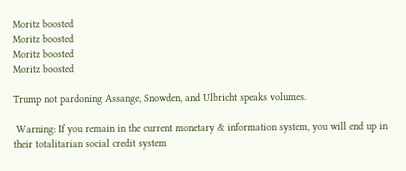Moritz boosted
Moritz boosted
Moritz boosted
Moritz boosted

Trump not pardoning Assange, Snowden, and Ulbricht speaks volumes.

 Warning: If you remain in the current monetary & information system, you will end up in their totalitarian social credit system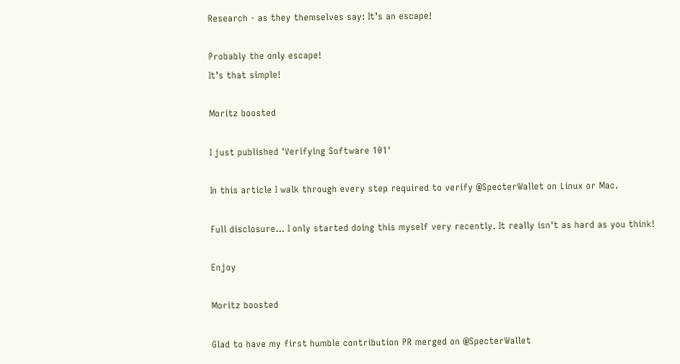Research - as they themselves say: It’s an escape!

Probably the only escape!
It’s that simple!

Moritz boosted

I just published 'Verifying Software 101'

In this article I walk through every step required to verify @SpecterWallet on Linux or Mac.

Full disclosure... I only started doing this myself very recently. It really isn't as hard as you think!

Enjoy

Moritz boosted

Glad to have my first humble contribution PR merged on @SpecterWallet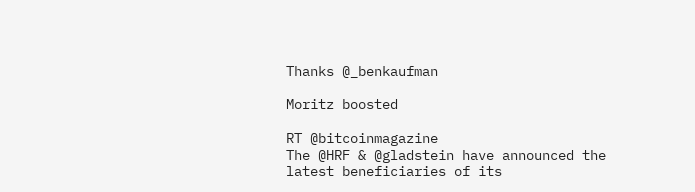Thanks @_benkaufman

Moritz boosted

RT @bitcoinmagazine
The @HRF & @gladstein have announced the latest beneficiaries of its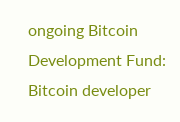ongoing Bitcoin Development Fund: Bitcoin developer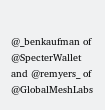@_benkaufman of @SpecterWallet and @remyers_ of @GlobalMeshLabs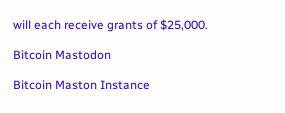will each receive grants of $25,000.

Bitcoin Mastodon

Bitcoin Maston Instance